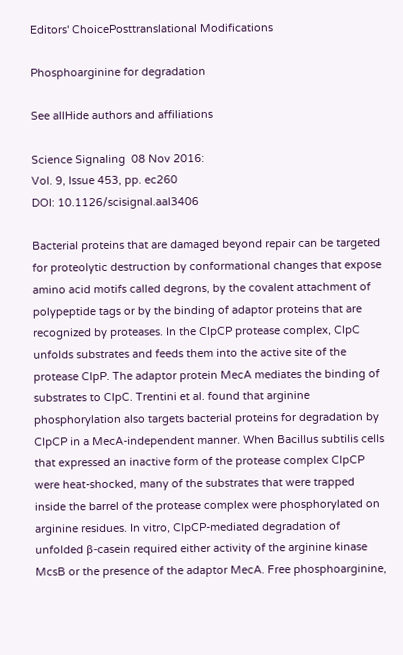Editors' ChoicePosttranslational Modifications

Phosphoarginine for degradation

See allHide authors and affiliations

Science Signaling  08 Nov 2016:
Vol. 9, Issue 453, pp. ec260
DOI: 10.1126/scisignal.aal3406

Bacterial proteins that are damaged beyond repair can be targeted for proteolytic destruction by conformational changes that expose amino acid motifs called degrons, by the covalent attachment of polypeptide tags or by the binding of adaptor proteins that are recognized by proteases. In the ClpCP protease complex, ClpC unfolds substrates and feeds them into the active site of the protease ClpP. The adaptor protein MecA mediates the binding of substrates to ClpC. Trentini et al. found that arginine phosphorylation also targets bacterial proteins for degradation by ClpCP in a MecA-independent manner. When Bacillus subtilis cells that expressed an inactive form of the protease complex ClpCP were heat-shocked, many of the substrates that were trapped inside the barrel of the protease complex were phosphorylated on arginine residues. In vitro, ClpCP-mediated degradation of unfolded β-casein required either activity of the arginine kinase McsB or the presence of the adaptor MecA. Free phosphoarginine,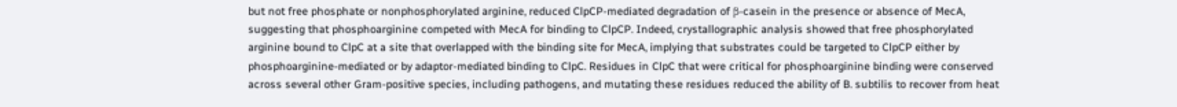but not free phosphate or nonphosphorylated arginine, reduced ClpCP-mediated degradation of β-casein in the presence or absence of MecA, suggesting that phosphoarginine competed with MecA for binding to ClpCP. Indeed, crystallographic analysis showed that free phosphorylated arginine bound to ClpC at a site that overlapped with the binding site for MecA, implying that substrates could be targeted to ClpCP either by phosphoarginine-mediated or by adaptor-mediated binding to ClpC. Residues in ClpC that were critical for phosphoarginine binding were conserved across several other Gram-positive species, including pathogens, and mutating these residues reduced the ability of B. subtilis to recover from heat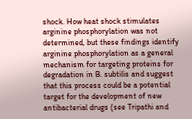shock. How heat shock stimulates arginine phosphorylation was not determined, but these findings identify arginine phosphorylation as a general mechanism for targeting proteins for degradation in B. subtilis and suggest that this process could be a potential target for the development of new antibacterial drugs (see Tripathi and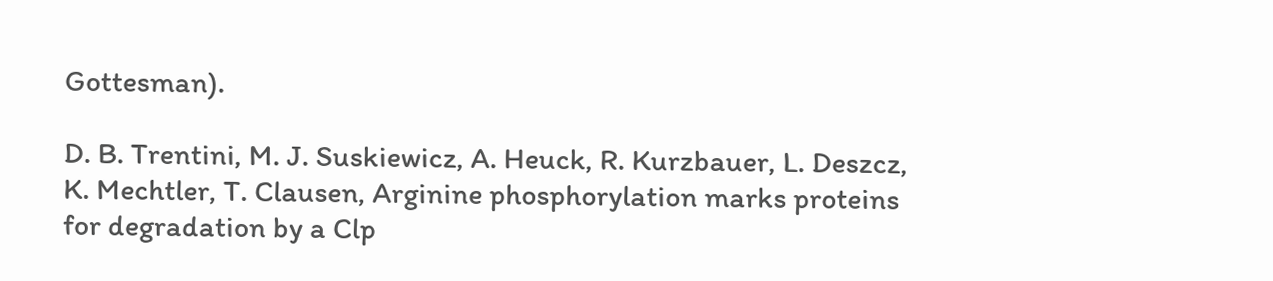Gottesman).

D. B. Trentini, M. J. Suskiewicz, A. Heuck, R. Kurzbauer, L. Deszcz, K. Mechtler, T. Clausen, Arginine phosphorylation marks proteins for degradation by a Clp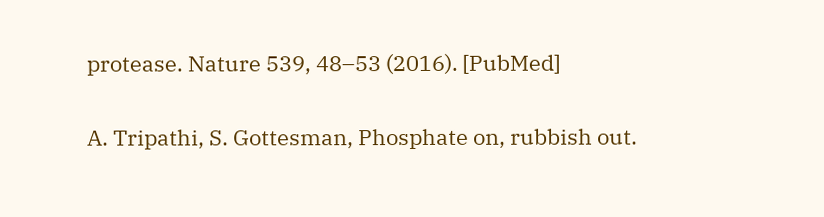protease. Nature 539, 48–53 (2016). [PubMed]

A. Tripathi, S. Gottesman, Phosphate on, rubbish out.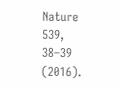Nature 539, 38–39 (2016).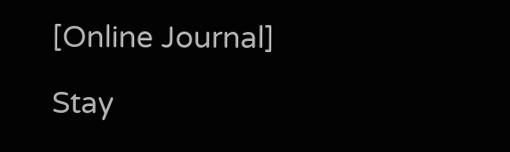[Online Journal]

Stay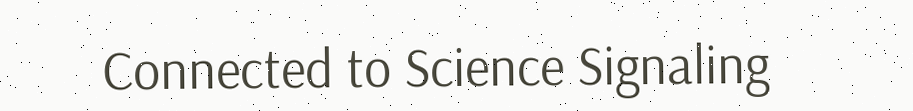Connected to Science Signaling